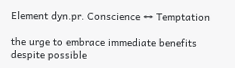Element dyn.pr. Conscience ↔ Temptation

the urge to embrace immediate benefits despite possible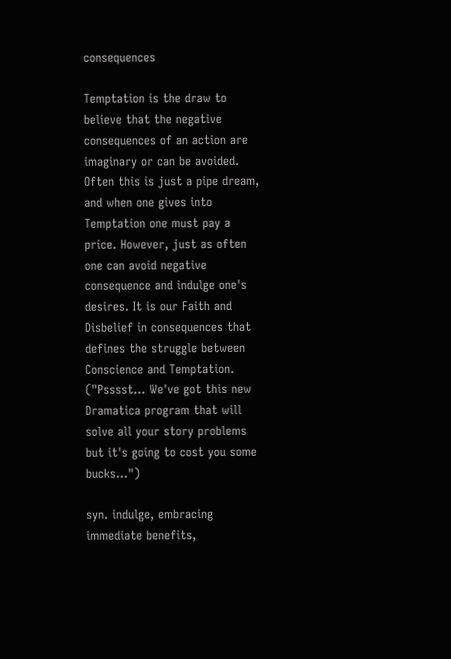consequences

Temptation is the draw to believe that the negative consequences of an action are imaginary or can be avoided. Often this is just a pipe dream, and when one gives into Temptation one must pay a price. However, just as often one can avoid negative consequence and indulge one's desires. It is our Faith and Disbelief in consequences that defines the struggle between Conscience and Temptation. ("Psssst... We've got this new Dramatica program that will solve all your story problems but it's going to cost you some bucks...")

syn. indulge, embracing immediate benefits,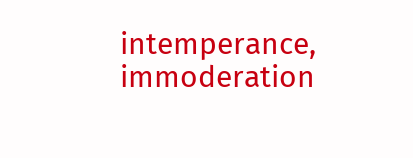intemperance, immoderation